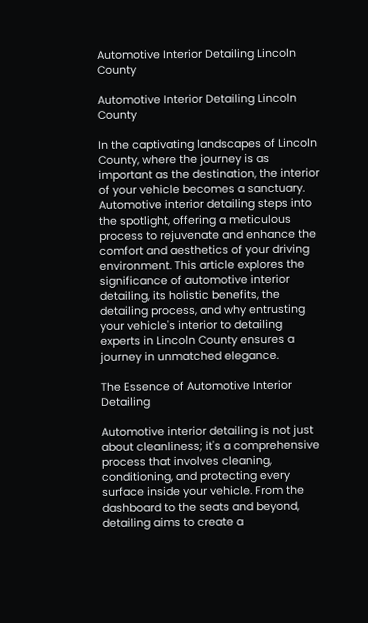Automotive Interior Detailing Lincoln County

Automotive Interior Detailing Lincoln County

In the captivating landscapes of Lincoln County, where the journey is as important as the destination, the interior of your vehicle becomes a sanctuary. Automotive interior detailing steps into the spotlight, offering a meticulous process to rejuvenate and enhance the comfort and aesthetics of your driving environment. This article explores the significance of automotive interior detailing, its holistic benefits, the detailing process, and why entrusting your vehicle's interior to detailing experts in Lincoln County ensures a journey in unmatched elegance.

The Essence of Automotive Interior Detailing

Automotive interior detailing is not just about cleanliness; it's a comprehensive process that involves cleaning, conditioning, and protecting every surface inside your vehicle. From the dashboard to the seats and beyond, detailing aims to create a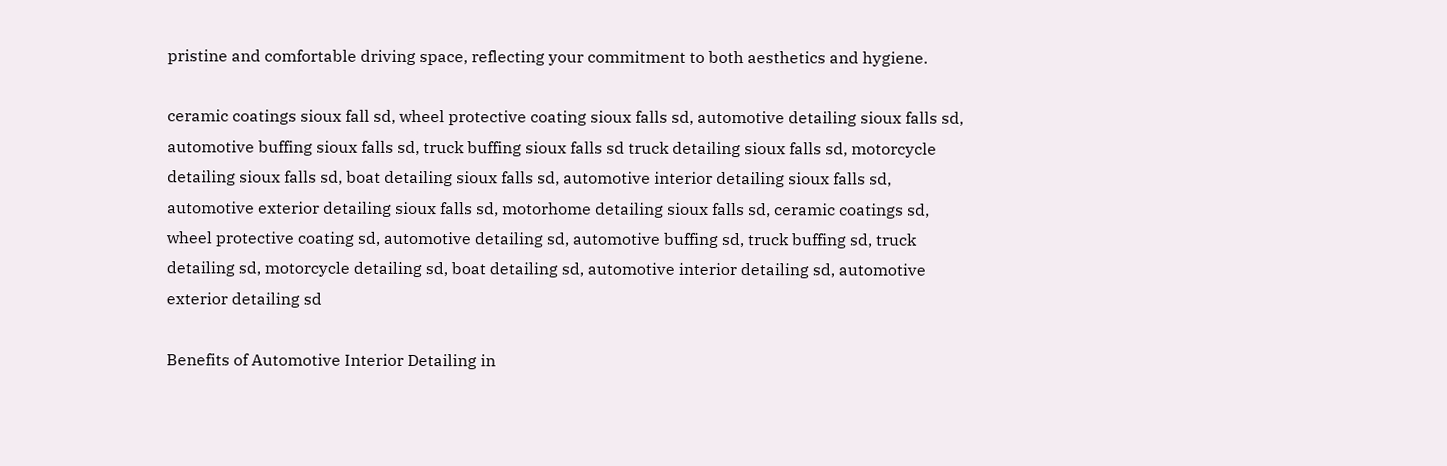pristine and comfortable driving space, reflecting your commitment to both aesthetics and hygiene.

ceramic coatings sioux fall sd, wheel protective coating sioux falls sd, automotive detailing sioux falls sd, automotive buffing sioux falls sd, truck buffing sioux falls sd truck detailing sioux falls sd, motorcycle detailing sioux falls sd, boat detailing sioux falls sd, automotive interior detailing sioux falls sd, automotive exterior detailing sioux falls sd, motorhome detailing sioux falls sd, ceramic coatings sd, wheel protective coating sd, automotive detailing sd, automotive buffing sd, truck buffing sd, truck detailing sd, motorcycle detailing sd, boat detailing sd, automotive interior detailing sd, automotive exterior detailing sd

Benefits of Automotive Interior Detailing in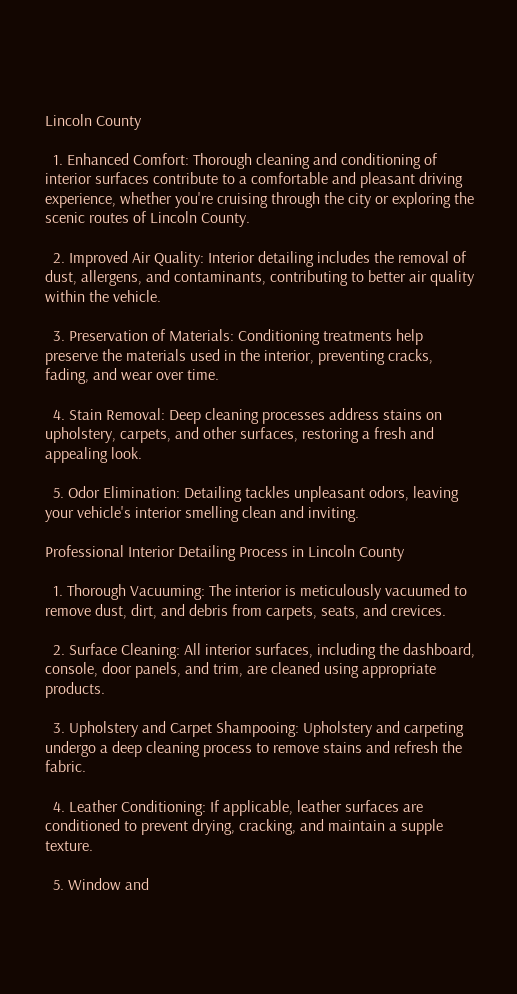Lincoln County

  1. Enhanced Comfort: Thorough cleaning and conditioning of interior surfaces contribute to a comfortable and pleasant driving experience, whether you're cruising through the city or exploring the scenic routes of Lincoln County.

  2. Improved Air Quality: Interior detailing includes the removal of dust, allergens, and contaminants, contributing to better air quality within the vehicle.

  3. Preservation of Materials: Conditioning treatments help preserve the materials used in the interior, preventing cracks, fading, and wear over time.

  4. Stain Removal: Deep cleaning processes address stains on upholstery, carpets, and other surfaces, restoring a fresh and appealing look.

  5. Odor Elimination: Detailing tackles unpleasant odors, leaving your vehicle's interior smelling clean and inviting.

Professional Interior Detailing Process in Lincoln County

  1. Thorough Vacuuming: The interior is meticulously vacuumed to remove dust, dirt, and debris from carpets, seats, and crevices.

  2. Surface Cleaning: All interior surfaces, including the dashboard, console, door panels, and trim, are cleaned using appropriate products.

  3. Upholstery and Carpet Shampooing: Upholstery and carpeting undergo a deep cleaning process to remove stains and refresh the fabric.

  4. Leather Conditioning: If applicable, leather surfaces are conditioned to prevent drying, cracking, and maintain a supple texture.

  5. Window and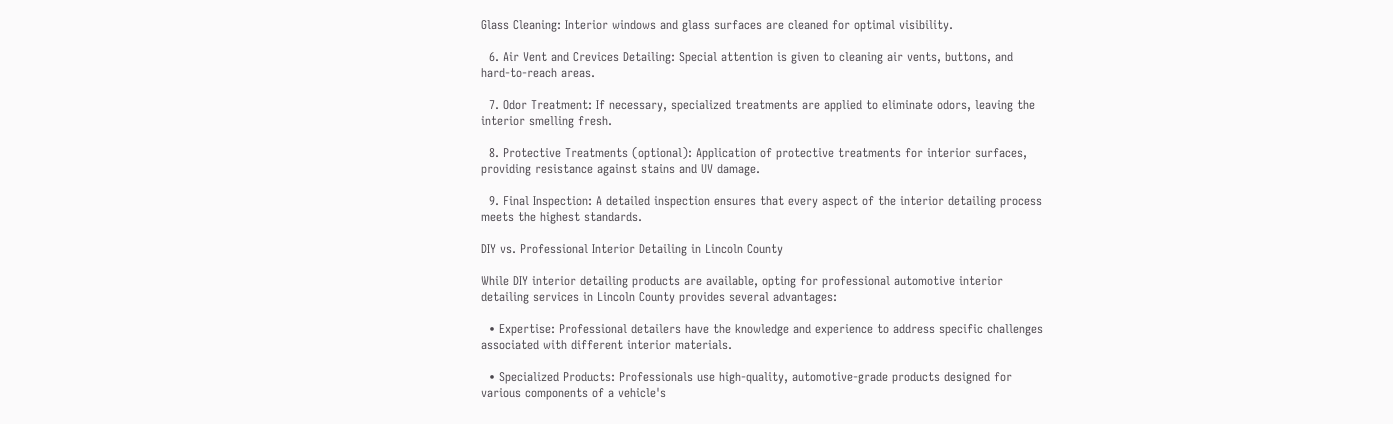Glass Cleaning: Interior windows and glass surfaces are cleaned for optimal visibility.

  6. Air Vent and Crevices Detailing: Special attention is given to cleaning air vents, buttons, and hard-to-reach areas.

  7. Odor Treatment: If necessary, specialized treatments are applied to eliminate odors, leaving the interior smelling fresh.

  8. Protective Treatments (optional): Application of protective treatments for interior surfaces, providing resistance against stains and UV damage.

  9. Final Inspection: A detailed inspection ensures that every aspect of the interior detailing process meets the highest standards.

DIY vs. Professional Interior Detailing in Lincoln County

While DIY interior detailing products are available, opting for professional automotive interior detailing services in Lincoln County provides several advantages:

  • Expertise: Professional detailers have the knowledge and experience to address specific challenges associated with different interior materials.

  • Specialized Products: Professionals use high-quality, automotive-grade products designed for various components of a vehicle's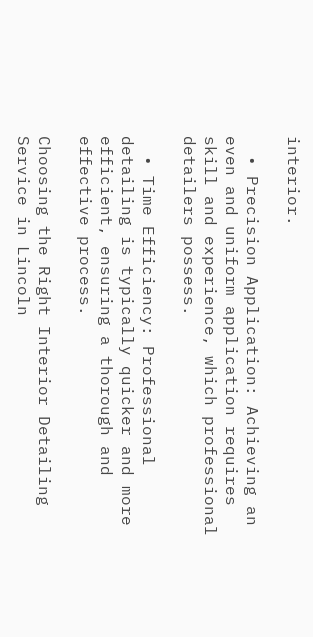interior.

  • Precision Application: Achieving an even and uniform application requires skill and experience, which professional detailers possess.

  • Time Efficiency: Professional detailing is typically quicker and more efficient, ensuring a thorough and effective process.

Choosing the Right Interior Detailing Service in Lincoln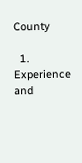County

  1. Experience and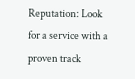Reputation: Look for a service with a proven track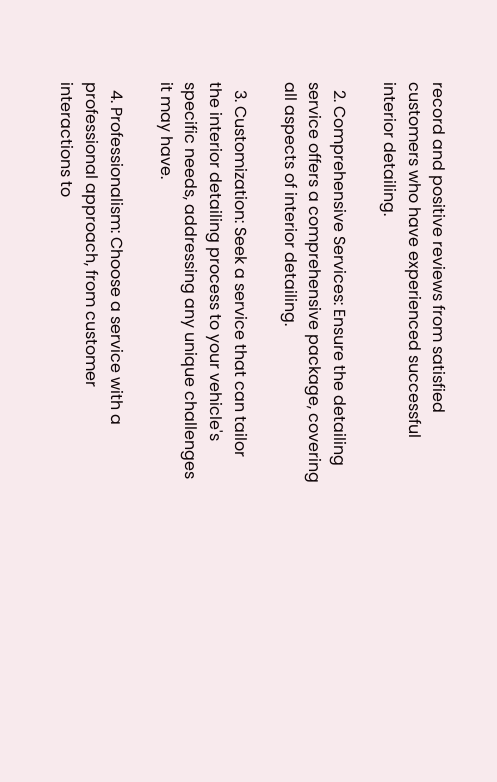record and positive reviews from satisfied customers who have experienced successful interior detailing.

  2. Comprehensive Services: Ensure the detailing service offers a comprehensive package, covering all aspects of interior detailing.

  3. Customization: Seek a service that can tailor the interior detailing process to your vehicle's specific needs, addressing any unique challenges it may have.

  4. Professionalism: Choose a service with a professional approach, from customer interactions to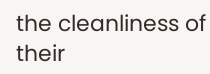the cleanliness of their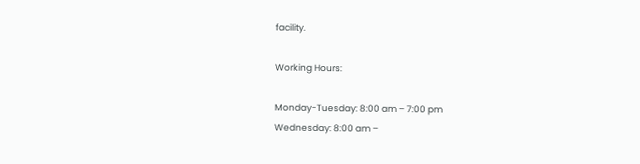facility.

Working Hours:

Monday-Tuesday: 8:00 am – 7:00 pm
Wednesday: 8:00 am –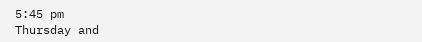5:45 pm
Thursday and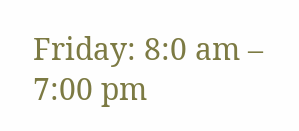Friday: 8:0 am – 7:00 pm